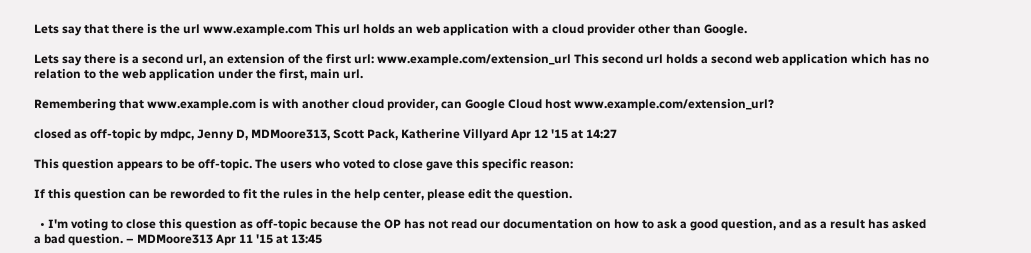Lets say that there is the url www.example.com This url holds an web application with a cloud provider other than Google.

Lets say there is a second url, an extension of the first url: www.example.com/extension_url This second url holds a second web application which has no relation to the web application under the first, main url.

Remembering that www.example.com is with another cloud provider, can Google Cloud host www.example.com/extension_url?

closed as off-topic by mdpc, Jenny D, MDMoore313, Scott Pack, Katherine Villyard Apr 12 '15 at 14:27

This question appears to be off-topic. The users who voted to close gave this specific reason:

If this question can be reworded to fit the rules in the help center, please edit the question.

  • I'm voting to close this question as off-topic because the OP has not read our documentation on how to ask a good question, and as a result has asked a bad question. – MDMoore313 Apr 11 '15 at 13:45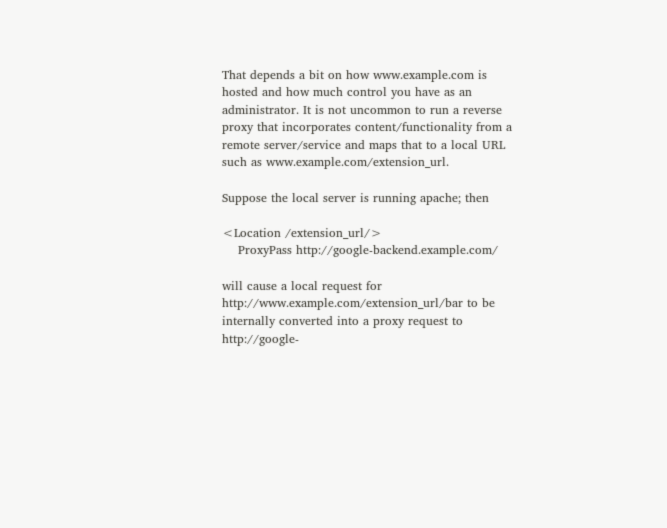That depends a bit on how www.example.com is hosted and how much control you have as an administrator. It is not uncommon to run a reverse proxy that incorporates content/functionality from a remote server/service and maps that to a local URL such as www.example.com/extension_url.

Suppose the local server is running apache; then

<Location /extension_url/>
    ProxyPass http://google-backend.example.com/

will cause a local request for http://www.example.com/extension_url/bar to be internally converted into a proxy request to http://google-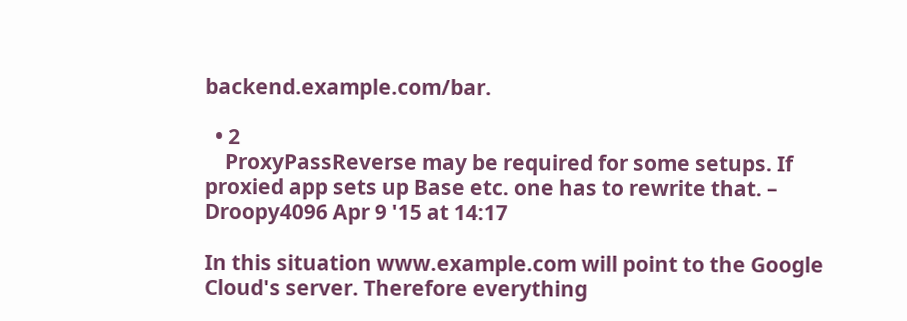backend.example.com/bar.

  • 2
    ProxyPassReverse may be required for some setups. If proxied app sets up Base etc. one has to rewrite that. – Droopy4096 Apr 9 '15 at 14:17

In this situation www.example.com will point to the Google Cloud's server. Therefore everything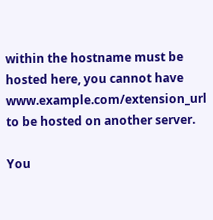within the hostname must be hosted here, you cannot have www.example.com/extension_url to be hosted on another server.

You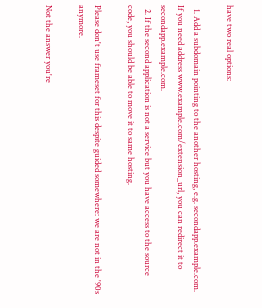have two real options:

  1. Add a subdomain pointing to the another hosting, e.g. secondapp.example.com. If you need address www.example.com/extension_url, you can redirect it to secondapp.example.com.
  2. If the second application is not a service but you have access to the source code, you should be able to move it to same hosting.

Please don't use frameset for this despite guided somewhere: we are not in the '90s anymore.

Not the answer you're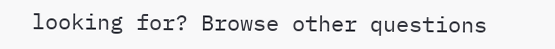looking for? Browse other questions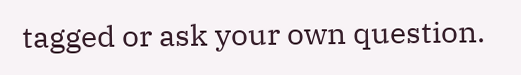tagged or ask your own question.